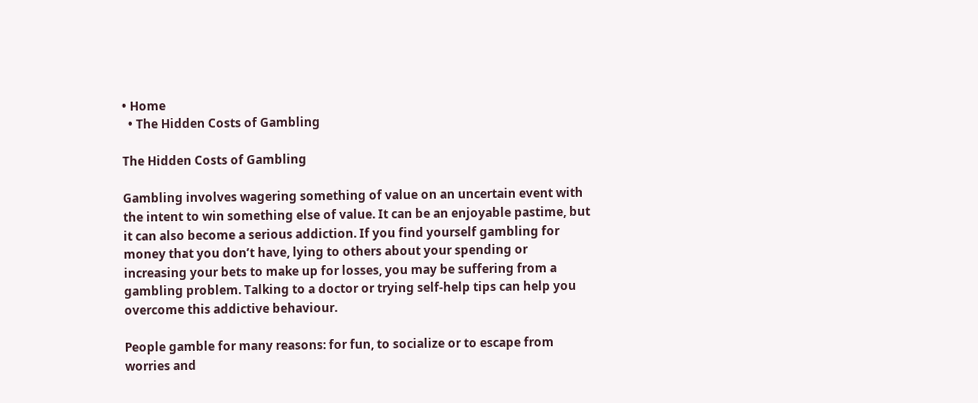• Home
  • The Hidden Costs of Gambling

The Hidden Costs of Gambling

Gambling involves wagering something of value on an uncertain event with the intent to win something else of value. It can be an enjoyable pastime, but it can also become a serious addiction. If you find yourself gambling for money that you don’t have, lying to others about your spending or increasing your bets to make up for losses, you may be suffering from a gambling problem. Talking to a doctor or trying self-help tips can help you overcome this addictive behaviour.

People gamble for many reasons: for fun, to socialize or to escape from worries and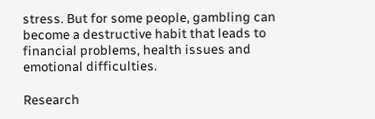stress. But for some people, gambling can become a destructive habit that leads to financial problems, health issues and emotional difficulties.

Research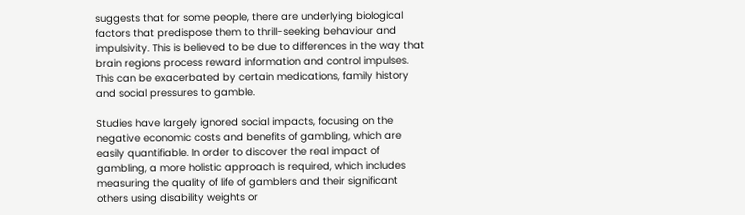suggests that for some people, there are underlying biological factors that predispose them to thrill-seeking behaviour and impulsivity. This is believed to be due to differences in the way that brain regions process reward information and control impulses. This can be exacerbated by certain medications, family history and social pressures to gamble.

Studies have largely ignored social impacts, focusing on the negative economic costs and benefits of gambling, which are easily quantifiable. In order to discover the real impact of gambling, a more holistic approach is required, which includes measuring the quality of life of gamblers and their significant others using disability weights or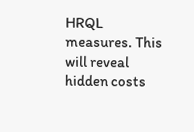HRQL measures. This will reveal hidden costs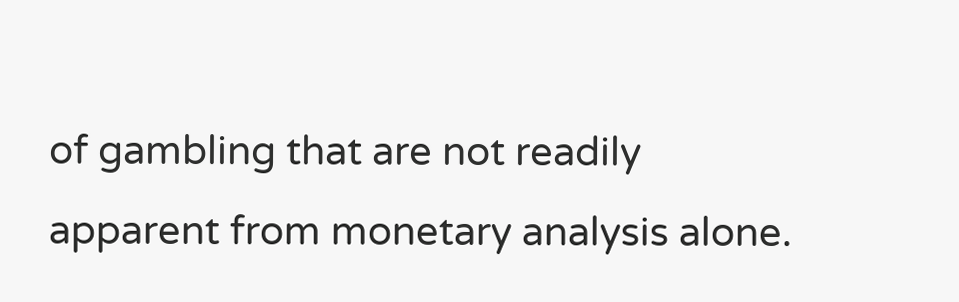of gambling that are not readily apparent from monetary analysis alone.